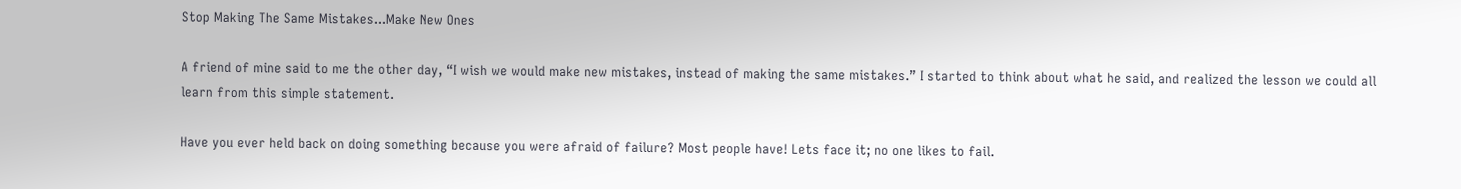Stop Making The Same Mistakes...Make New Ones

A friend of mine said to me the other day, “I wish we would make new mistakes, instead of making the same mistakes.” I started to think about what he said, and realized the lesson we could all learn from this simple statement.

Have you ever held back on doing something because you were afraid of failure? Most people have! Lets face it; no one likes to fail.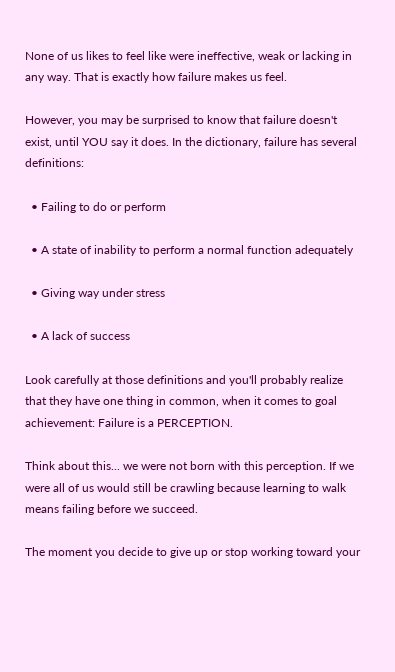None of us likes to feel like were ineffective, weak or lacking in any way. That is exactly how failure makes us feel.

However, you may be surprised to know that failure doesn't exist, until YOU say it does. In the dictionary, failure has several definitions:

  • Failing to do or perform

  • A state of inability to perform a normal function adequately

  • Giving way under stress

  • A lack of success

Look carefully at those definitions and you'll probably realize that they have one thing in common, when it comes to goal achievement: Failure is a PERCEPTION.

Think about this... we were not born with this perception. If we were all of us would still be crawling because learning to walk means failing before we succeed.

The moment you decide to give up or stop working toward your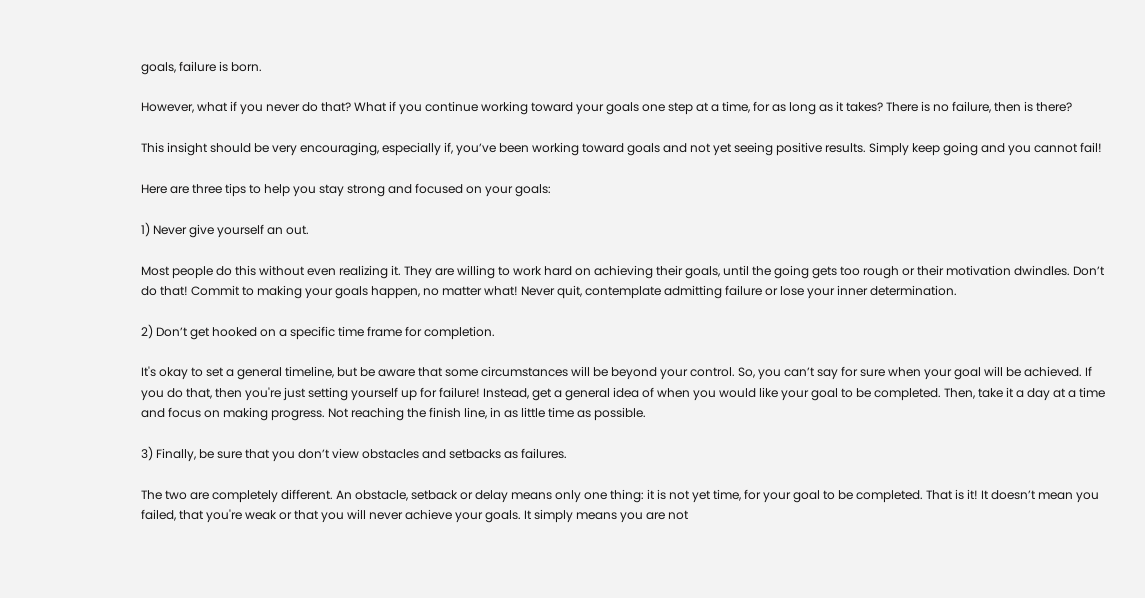goals, failure is born.

However, what if you never do that? What if you continue working toward your goals one step at a time, for as long as it takes? There is no failure, then is there?

This insight should be very encouraging, especially if, you’ve been working toward goals and not yet seeing positive results. Simply keep going and you cannot fail!

Here are three tips to help you stay strong and focused on your goals:

1) Never give yourself an out.

Most people do this without even realizing it. They are willing to work hard on achieving their goals, until the going gets too rough or their motivation dwindles. Don’t do that! Commit to making your goals happen, no matter what! Never quit, contemplate admitting failure or lose your inner determination.

2) Don’t get hooked on a specific time frame for completion.

It's okay to set a general timeline, but be aware that some circumstances will be beyond your control. So, you can’t say for sure when your goal will be achieved. If you do that, then you're just setting yourself up for failure! Instead, get a general idea of when you would like your goal to be completed. Then, take it a day at a time and focus on making progress. Not reaching the finish line, in as little time as possible.

3) Finally, be sure that you don’t view obstacles and setbacks as failures.

The two are completely different. An obstacle, setback or delay means only one thing: it is not yet time, for your goal to be completed. That is it! It doesn’t mean you failed, that you're weak or that you will never achieve your goals. It simply means you are not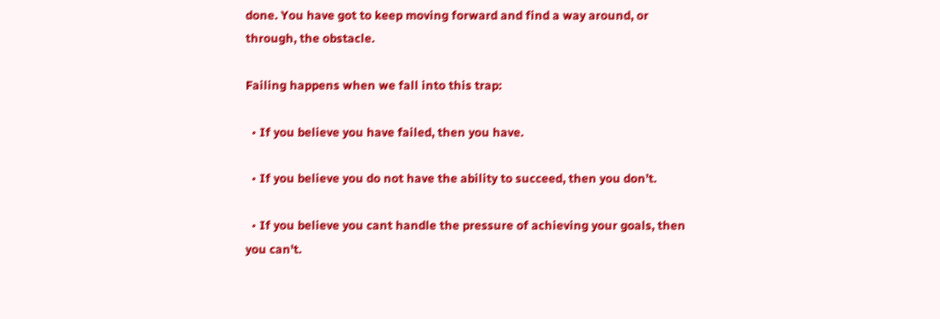done. You have got to keep moving forward and find a way around, or through, the obstacle.

Failing happens when we fall into this trap:

  • If you believe you have failed, then you have.

  • If you believe you do not have the ability to succeed, then you don’t.

  • If you believe you cant handle the pressure of achieving your goals, then you can't.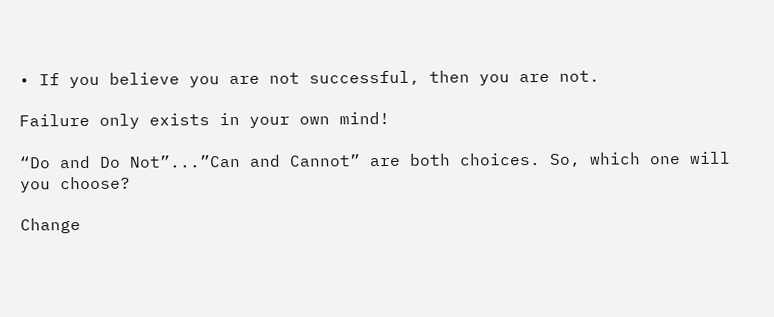• If you believe you are not successful, then you are not.

Failure only exists in your own mind!

“Do and Do Not”...”Can and Cannot” are both choices. So, which one will you choose?

Change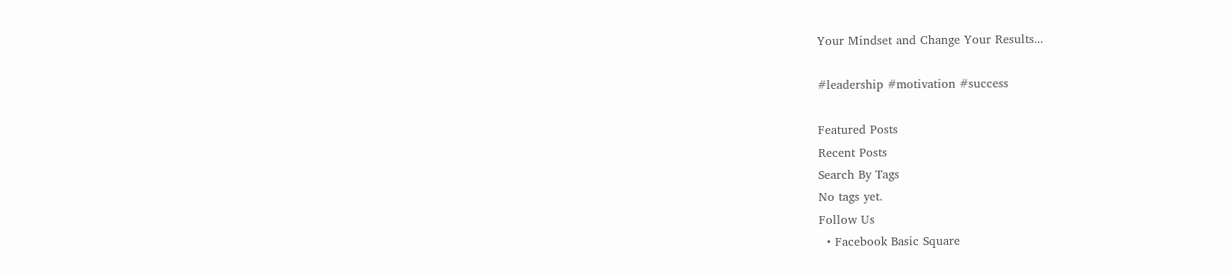Your Mindset and Change Your Results...

#leadership #motivation #success

Featured Posts
Recent Posts
Search By Tags
No tags yet.
Follow Us
  • Facebook Basic Square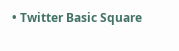• Twitter Basic Square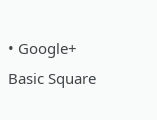• Google+ Basic Square